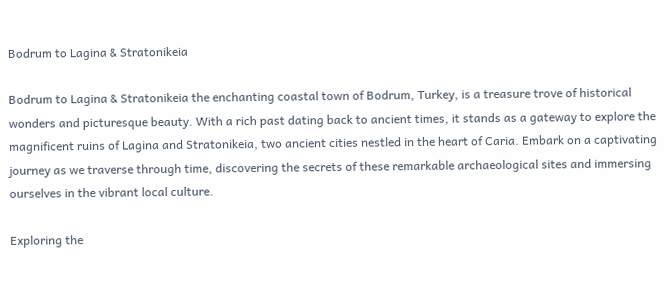Bodrum to Lagina & Stratonikeia

Bodrum to Lagina & Stratonikeia the enchanting coastal town of Bodrum, Turkey, is a treasure trove of historical wonders and picturesque beauty. With a rich past dating back to ancient times, it stands as a gateway to explore the magnificent ruins of Lagina and Stratonikeia, two ancient cities nestled in the heart of Caria. Embark on a captivating journey as we traverse through time, discovering the secrets of these remarkable archaeological sites and immersing ourselves in the vibrant local culture.

Exploring the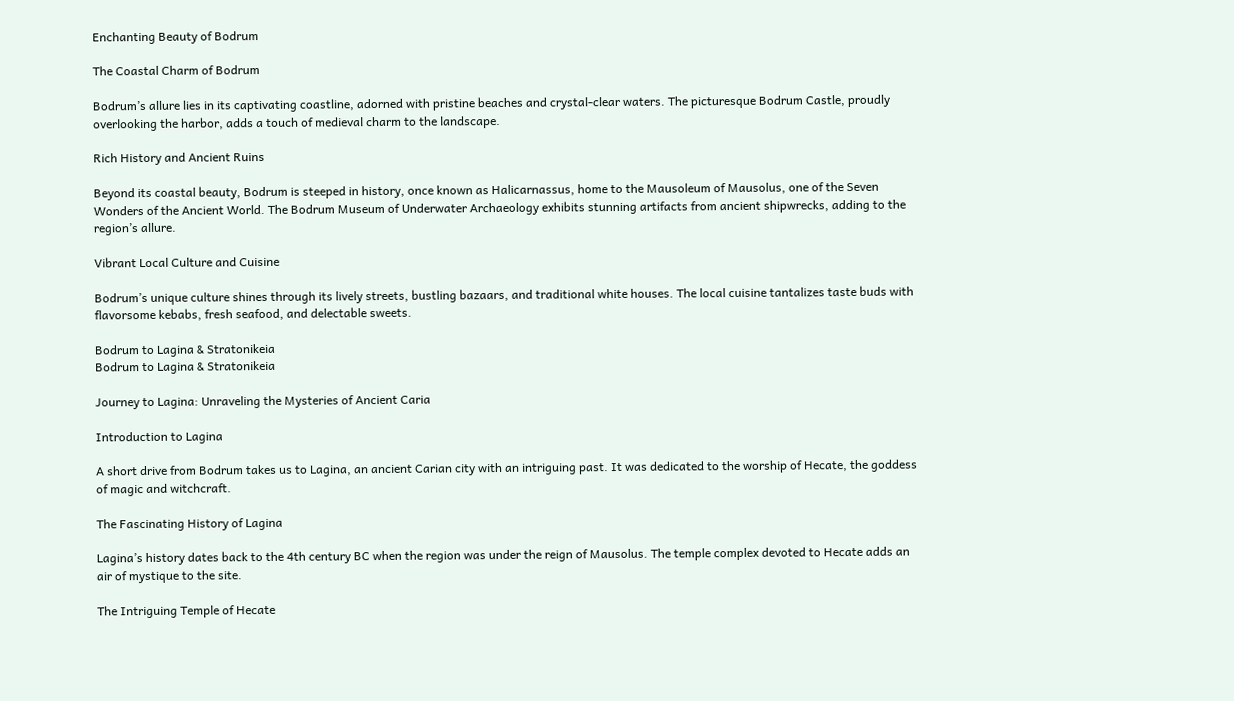Enchanting Beauty of Bodrum

The Coastal Charm of Bodrum

Bodrum’s allure lies in its captivating coastline, adorned with pristine beaches and crystal-clear waters. The picturesque Bodrum Castle, proudly overlooking the harbor, adds a touch of medieval charm to the landscape.

Rich History and Ancient Ruins

Beyond its coastal beauty, Bodrum is steeped in history, once known as Halicarnassus, home to the Mausoleum of Mausolus, one of the Seven Wonders of the Ancient World. The Bodrum Museum of Underwater Archaeology exhibits stunning artifacts from ancient shipwrecks, adding to the region’s allure.

Vibrant Local Culture and Cuisine

Bodrum’s unique culture shines through its lively streets, bustling bazaars, and traditional white houses. The local cuisine tantalizes taste buds with flavorsome kebabs, fresh seafood, and delectable sweets.

Bodrum to Lagina & Stratonikeia
Bodrum to Lagina & Stratonikeia

Journey to Lagina: Unraveling the Mysteries of Ancient Caria

Introduction to Lagina

A short drive from Bodrum takes us to Lagina, an ancient Carian city with an intriguing past. It was dedicated to the worship of Hecate, the goddess of magic and witchcraft.

The Fascinating History of Lagina

Lagina’s history dates back to the 4th century BC when the region was under the reign of Mausolus. The temple complex devoted to Hecate adds an air of mystique to the site.

The Intriguing Temple of Hecate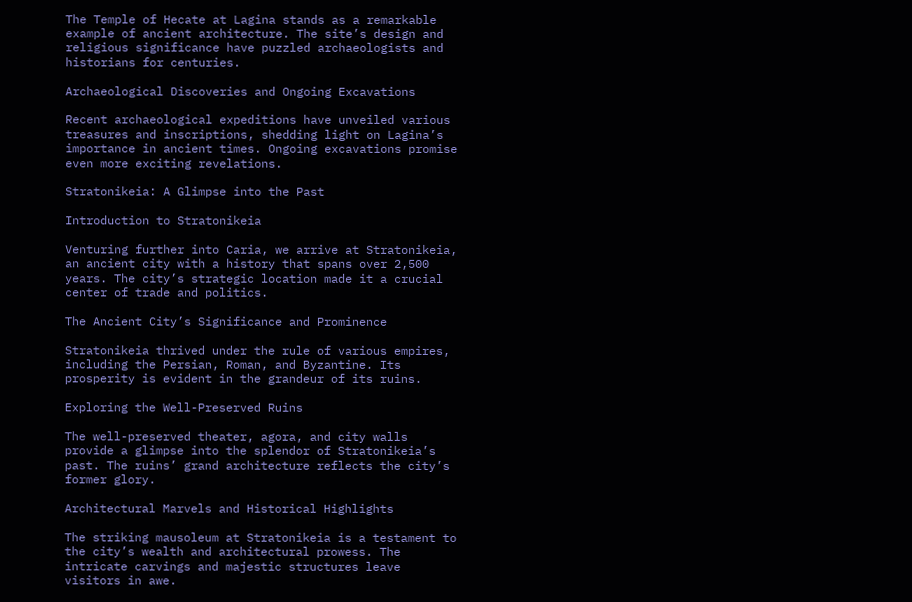The Temple of Hecate at Lagina stands as a remarkable example of ancient architecture. The site’s design and religious significance have puzzled archaeologists and historians for centuries.

Archaeological Discoveries and Ongoing Excavations

Recent archaeological expeditions have unveiled various treasures and inscriptions, shedding light on Lagina’s importance in ancient times. Ongoing excavations promise even more exciting revelations.

Stratonikeia: A Glimpse into the Past

Introduction to Stratonikeia

Venturing further into Caria, we arrive at Stratonikeia, an ancient city with a history that spans over 2,500 years. The city’s strategic location made it a crucial center of trade and politics.

The Ancient City’s Significance and Prominence

Stratonikeia thrived under the rule of various empires, including the Persian, Roman, and Byzantine. Its prosperity is evident in the grandeur of its ruins.

Exploring the Well-Preserved Ruins

The well-preserved theater, agora, and city walls provide a glimpse into the splendor of Stratonikeia’s past. The ruins’ grand architecture reflects the city’s former glory.

Architectural Marvels and Historical Highlights

The striking mausoleum at Stratonikeia is a testament to the city’s wealth and architectural prowess. The intricate carvings and majestic structures leave visitors in awe.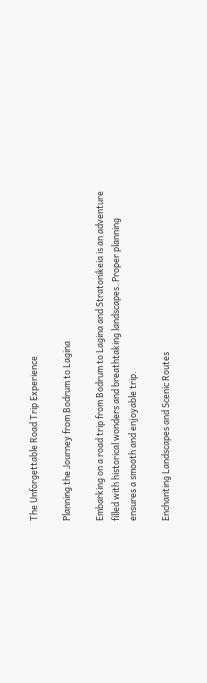The Unforgettable Road Trip Experience

Planning the Journey from Bodrum to Lagina

Embarking on a road trip from Bodrum to Lagina and Stratonikeia is an adventure filled with historical wonders and breathtaking landscapes. Proper planning ensures a smooth and enjoyable trip.

Enchanting Landscapes and Scenic Routes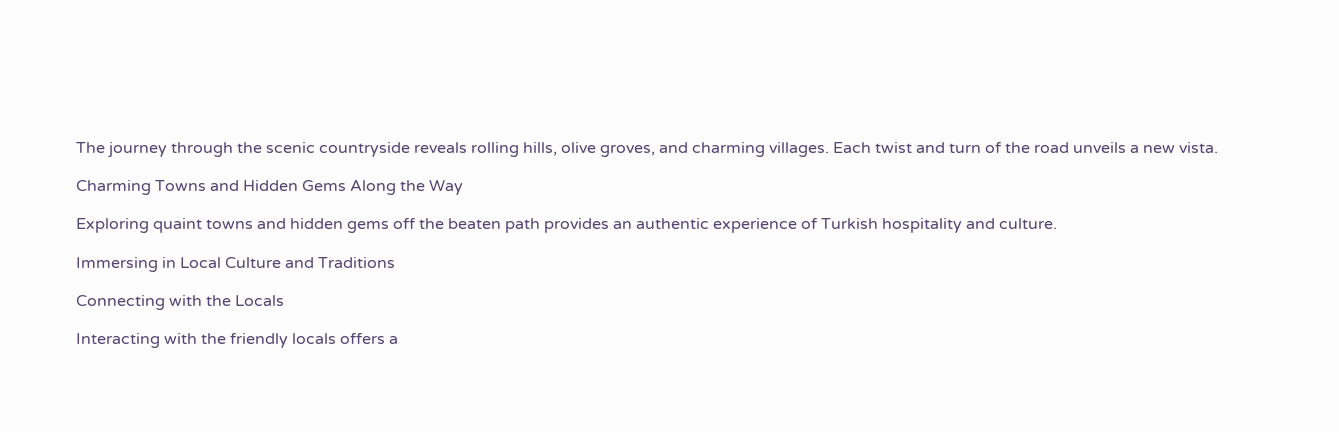The journey through the scenic countryside reveals rolling hills, olive groves, and charming villages. Each twist and turn of the road unveils a new vista.

Charming Towns and Hidden Gems Along the Way

Exploring quaint towns and hidden gems off the beaten path provides an authentic experience of Turkish hospitality and culture.

Immersing in Local Culture and Traditions

Connecting with the Locals

Interacting with the friendly locals offers a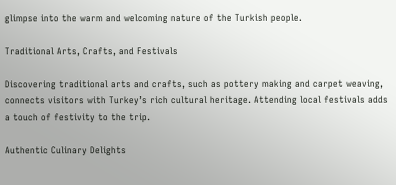glimpse into the warm and welcoming nature of the Turkish people.

Traditional Arts, Crafts, and Festivals

Discovering traditional arts and crafts, such as pottery making and carpet weaving, connects visitors with Turkey’s rich cultural heritage. Attending local festivals adds a touch of festivity to the trip.

Authentic Culinary Delights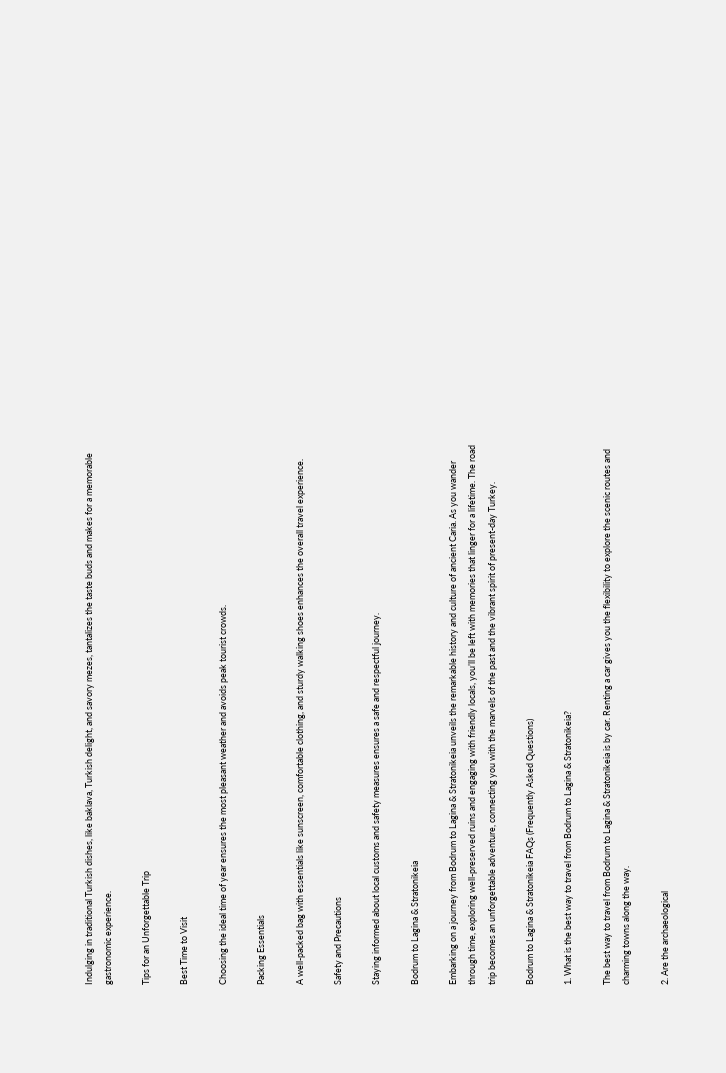Indulging in traditional Turkish dishes, like baklava, Turkish delight, and savory mezes, tantalizes the taste buds and makes for a memorable gastronomic experience.

Tips for an Unforgettable Trip

Best Time to Visit

Choosing the ideal time of year ensures the most pleasant weather and avoids peak tourist crowds.

Packing Essentials

A well-packed bag with essentials like sunscreen, comfortable clothing, and sturdy walking shoes enhances the overall travel experience.

Safety and Precautions

Staying informed about local customs and safety measures ensures a safe and respectful journey.

Bodrum to Lagina & Stratonikeia

Embarking on a journey from Bodrum to Lagina & Stratonikeia unveils the remarkable history and culture of ancient Caria. As you wander through time, exploring well-preserved ruins and engaging with friendly locals, you’ll be left with memories that linger for a lifetime. The road trip becomes an unforgettable adventure, connecting you with the marvels of the past and the vibrant spirit of present-day Turkey.

Bodrum to Lagina & Stratonikeia FAQs (Frequently Asked Questions)

1. What is the best way to travel from Bodrum to Lagina & Stratonikeia?

The best way to travel from Bodrum to Lagina & Stratonikeia is by car. Renting a car gives you the flexibility to explore the scenic routes and charming towns along the way.

2. Are the archaeological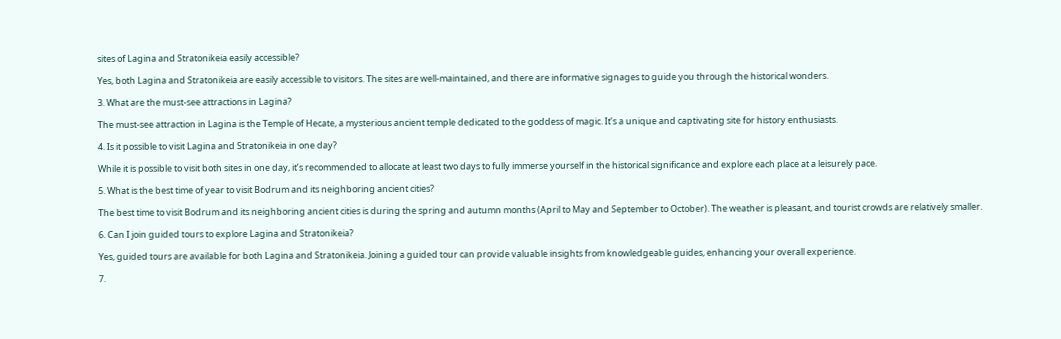sites of Lagina and Stratonikeia easily accessible?

Yes, both Lagina and Stratonikeia are easily accessible to visitors. The sites are well-maintained, and there are informative signages to guide you through the historical wonders.

3. What are the must-see attractions in Lagina?

The must-see attraction in Lagina is the Temple of Hecate, a mysterious ancient temple dedicated to the goddess of magic. It’s a unique and captivating site for history enthusiasts.

4. Is it possible to visit Lagina and Stratonikeia in one day?

While it is possible to visit both sites in one day, it’s recommended to allocate at least two days to fully immerse yourself in the historical significance and explore each place at a leisurely pace.

5. What is the best time of year to visit Bodrum and its neighboring ancient cities?

The best time to visit Bodrum and its neighboring ancient cities is during the spring and autumn months (April to May and September to October). The weather is pleasant, and tourist crowds are relatively smaller.

6. Can I join guided tours to explore Lagina and Stratonikeia?

Yes, guided tours are available for both Lagina and Stratonikeia. Joining a guided tour can provide valuable insights from knowledgeable guides, enhancing your overall experience.

7.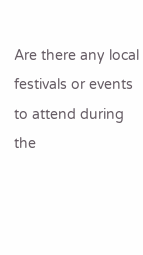Are there any local festivals or events to attend during the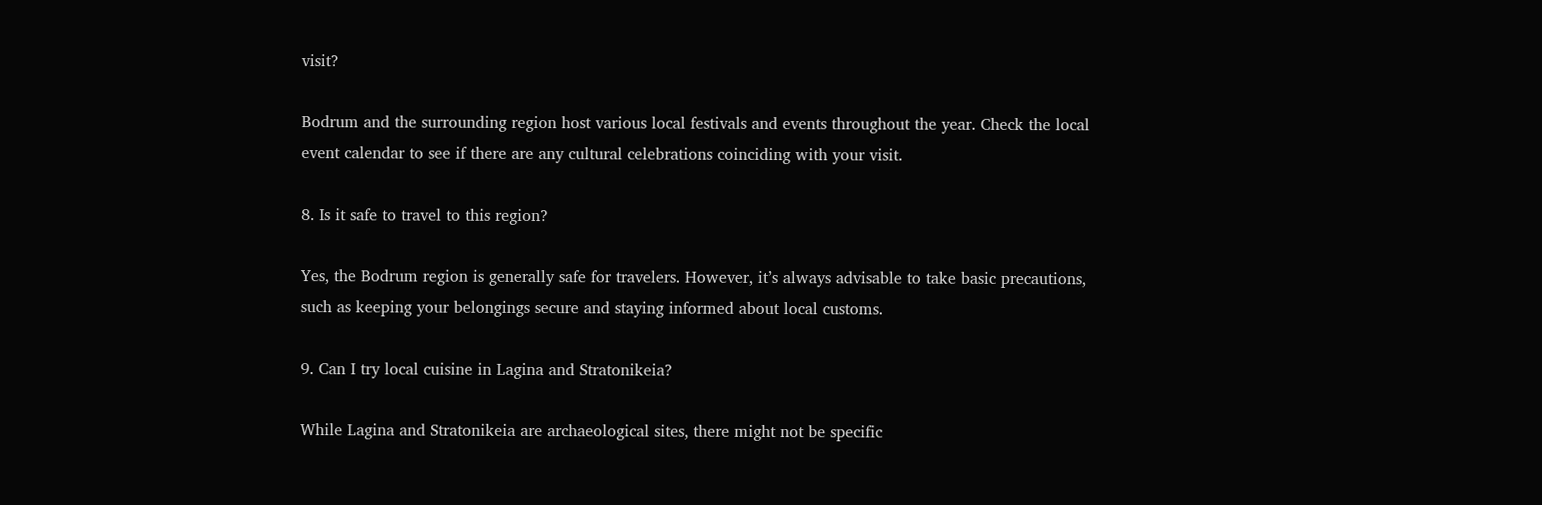visit?

Bodrum and the surrounding region host various local festivals and events throughout the year. Check the local event calendar to see if there are any cultural celebrations coinciding with your visit.

8. Is it safe to travel to this region?

Yes, the Bodrum region is generally safe for travelers. However, it’s always advisable to take basic precautions, such as keeping your belongings secure and staying informed about local customs.

9. Can I try local cuisine in Lagina and Stratonikeia?

While Lagina and Stratonikeia are archaeological sites, there might not be specific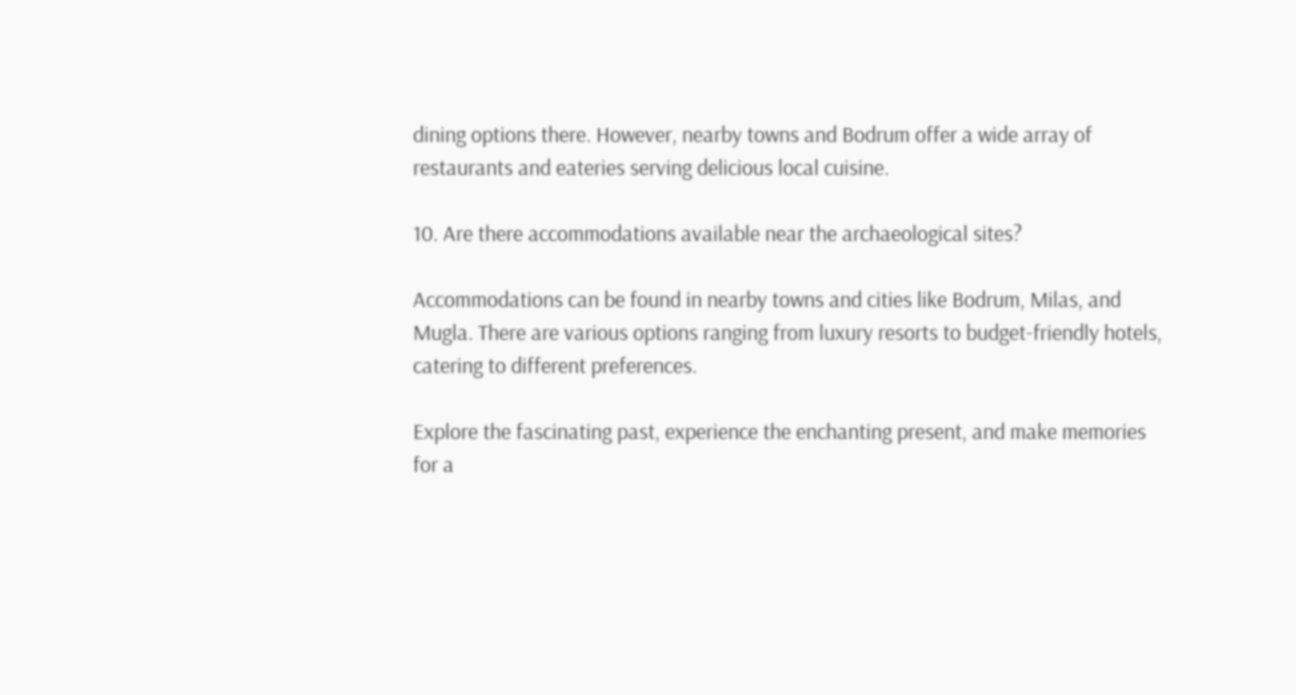dining options there. However, nearby towns and Bodrum offer a wide array of restaurants and eateries serving delicious local cuisine.

10. Are there accommodations available near the archaeological sites?

Accommodations can be found in nearby towns and cities like Bodrum, Milas, and Mugla. There are various options ranging from luxury resorts to budget-friendly hotels, catering to different preferences.

Explore the fascinating past, experience the enchanting present, and make memories for a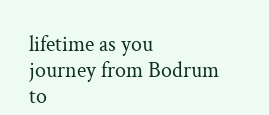lifetime as you journey from Bodrum to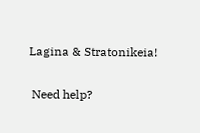Lagina & Stratonikeia!

 Need help?